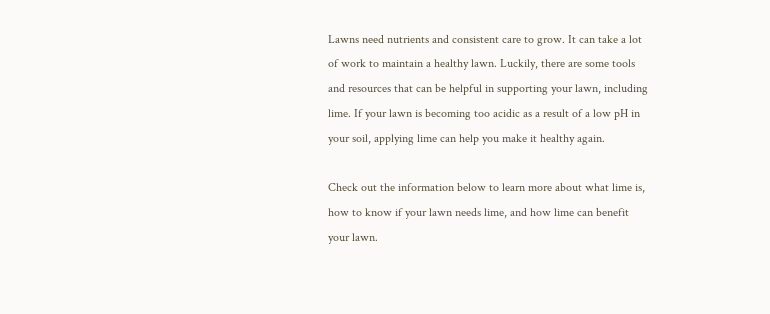Lawns need nutrients and consistent care to grow. It can take a lot of work to maintain a healthy lawn. Luckily, there are some tools and resources that can be helpful in supporting your lawn, including lime. If your lawn is becoming too acidic as a result of a low pH in your soil, applying lime can help you make it healthy again.

Check out the information below to learn more about what lime is, how to know if your lawn needs lime, and how lime can benefit your lawn.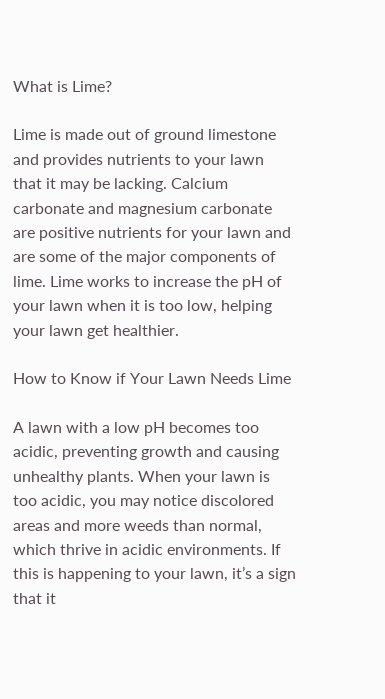What is Lime?

Lime is made out of ground limestone and provides nutrients to your lawn that it may be lacking. Calcium carbonate and magnesium carbonate are positive nutrients for your lawn and are some of the major components of lime. Lime works to increase the pH of your lawn when it is too low, helping your lawn get healthier.

How to Know if Your Lawn Needs Lime

A lawn with a low pH becomes too acidic, preventing growth and causing unhealthy plants. When your lawn is too acidic, you may notice discolored areas and more weeds than normal, which thrive in acidic environments. If this is happening to your lawn, it’s a sign that it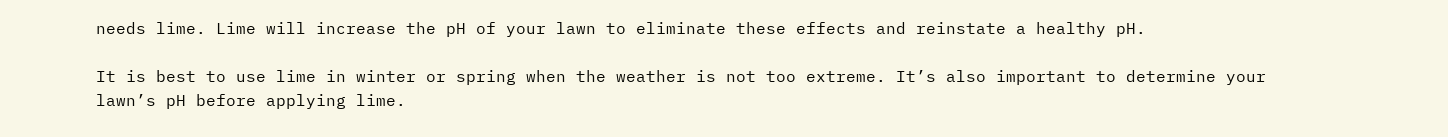needs lime. Lime will increase the pH of your lawn to eliminate these effects and reinstate a healthy pH.

It is best to use lime in winter or spring when the weather is not too extreme. It’s also important to determine your lawn’s pH before applying lime.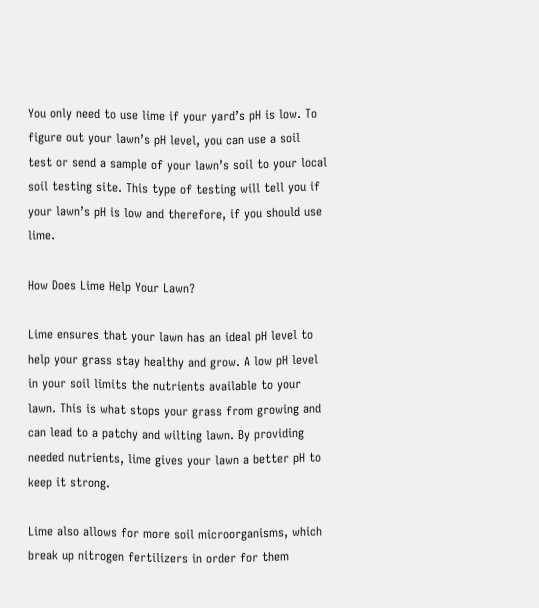You only need to use lime if your yard’s pH is low. To figure out your lawn’s pH level, you can use a soil test or send a sample of your lawn’s soil to your local soil testing site. This type of testing will tell you if your lawn’s pH is low and therefore, if you should use lime.

How Does Lime Help Your Lawn?

Lime ensures that your lawn has an ideal pH level to help your grass stay healthy and grow. A low pH level in your soil limits the nutrients available to your lawn. This is what stops your grass from growing and can lead to a patchy and wilting lawn. By providing needed nutrients, lime gives your lawn a better pH to keep it strong.

Lime also allows for more soil microorganisms, which break up nitrogen fertilizers in order for them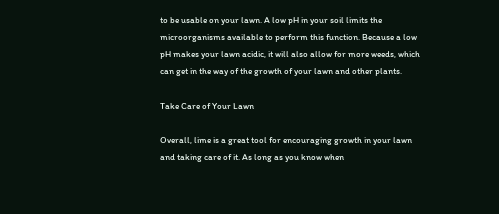to be usable on your lawn. A low pH in your soil limits the microorganisms available to perform this function. Because a low pH makes your lawn acidic, it will also allow for more weeds, which can get in the way of the growth of your lawn and other plants.

Take Care of Your Lawn

Overall, lime is a great tool for encouraging growth in your lawn and taking care of it. As long as you know when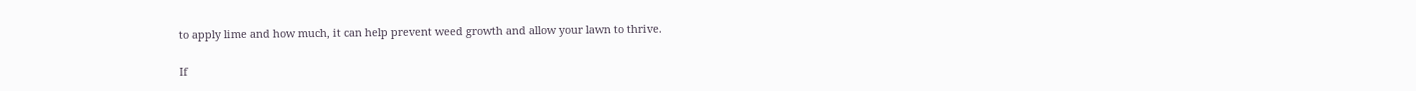to apply lime and how much, it can help prevent weed growth and allow your lawn to thrive.

If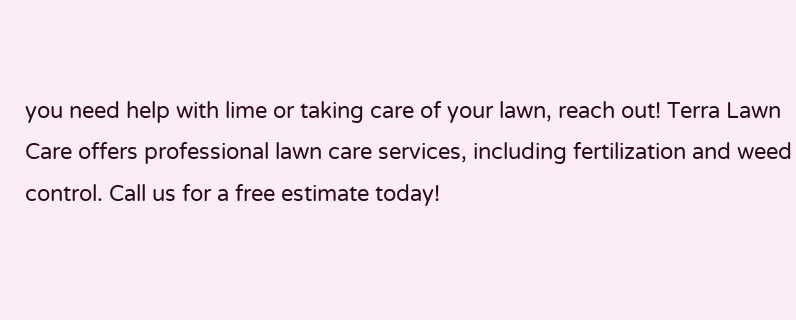you need help with lime or taking care of your lawn, reach out! Terra Lawn Care offers professional lawn care services, including fertilization and weed control. Call us for a free estimate today!